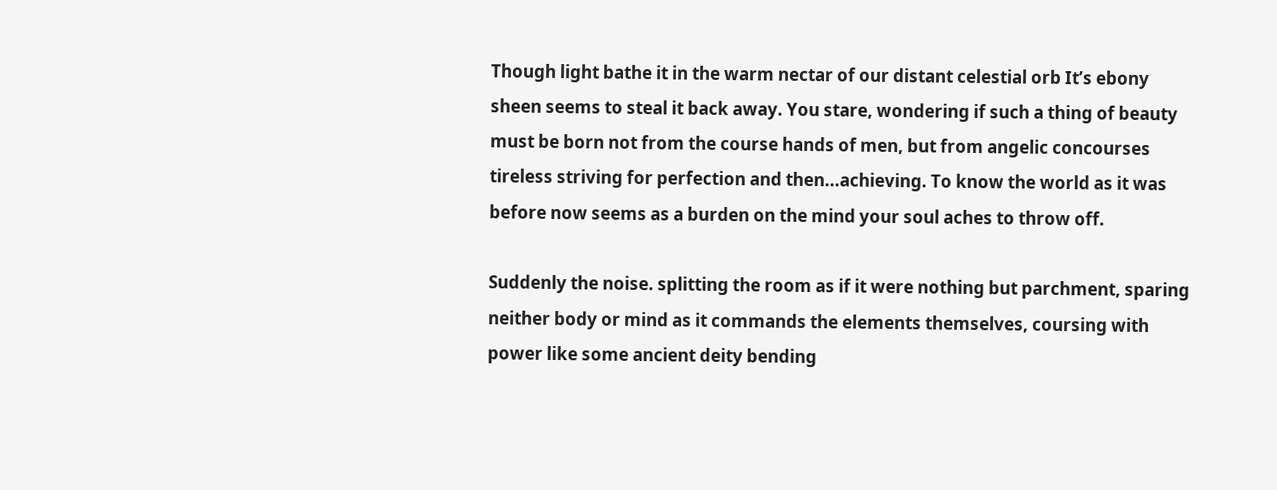Though light bathe it in the warm nectar of our distant celestial orb It’s ebony sheen seems to steal it back away. You stare, wondering if such a thing of beauty must be born not from the course hands of men, but from angelic concourses tireless striving for perfection and then...achieving. To know the world as it was before now seems as a burden on the mind your soul aches to throw off.

Suddenly the noise. splitting the room as if it were nothing but parchment, sparing neither body or mind as it commands the elements themselves, coursing with power like some ancient deity bending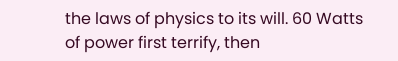the laws of physics to its will. 60 Watts of power first terrify, then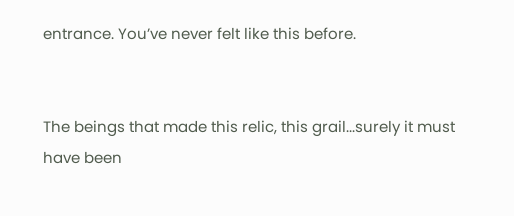entrance. You’ve never felt like this before.


The beings that made this relic, this grail...surely it must have been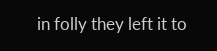in folly they left it to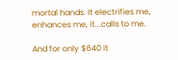mortal hands. It electrifies me, enhances me, it...calls to me.

And for only $640 it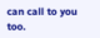can call to you too.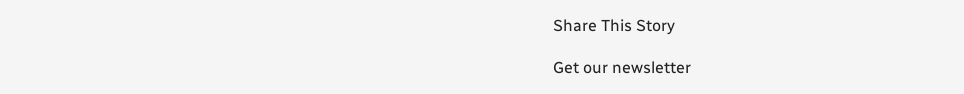Share This Story

Get our newsletter